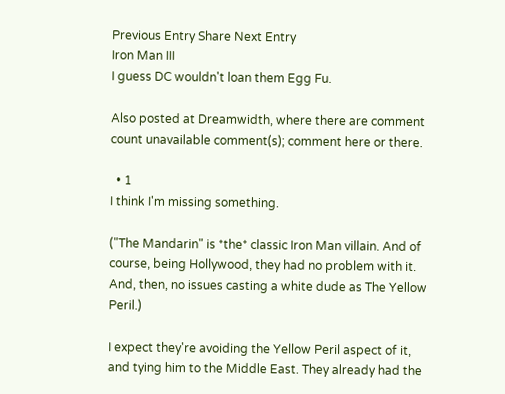Previous Entry Share Next Entry
Iron Man III
I guess DC wouldn't loan them Egg Fu.

Also posted at Dreamwidth, where there are comment count unavailable comment(s); comment here or there.

  • 1
I think I'm missing something.

("The Mandarin" is *the* classic Iron Man villain. And of course, being Hollywood, they had no problem with it. And, then, no issues casting a white dude as The Yellow Peril.)

I expect they're avoiding the Yellow Peril aspect of it, and tying him to the Middle East. They already had the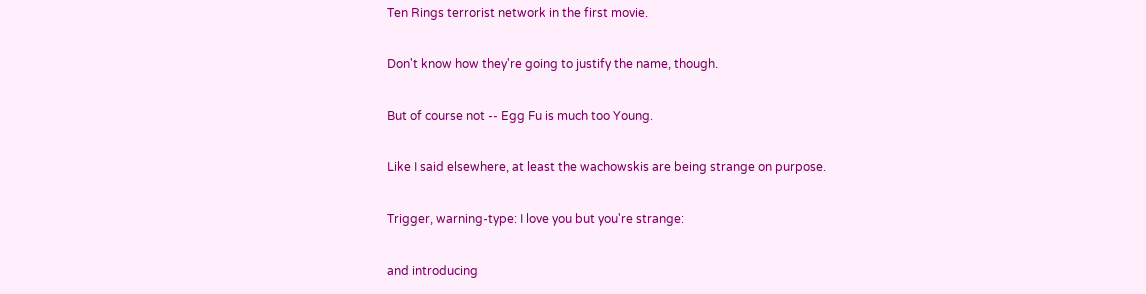Ten Rings terrorist network in the first movie.

Don't know how they're going to justify the name, though.

But of course not -- Egg Fu is much too Young.

Like I said elsewhere, at least the wachowskis are being strange on purpose.

Trigger, warning-type: I love you but you're strange:

and introducing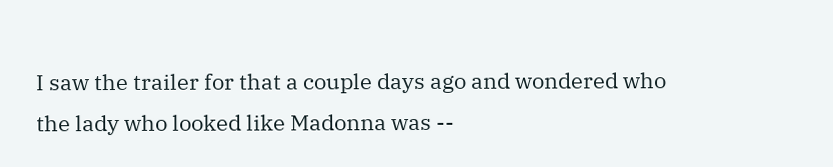I saw the trailer for that a couple days ago and wondered who the lady who looked like Madonna was --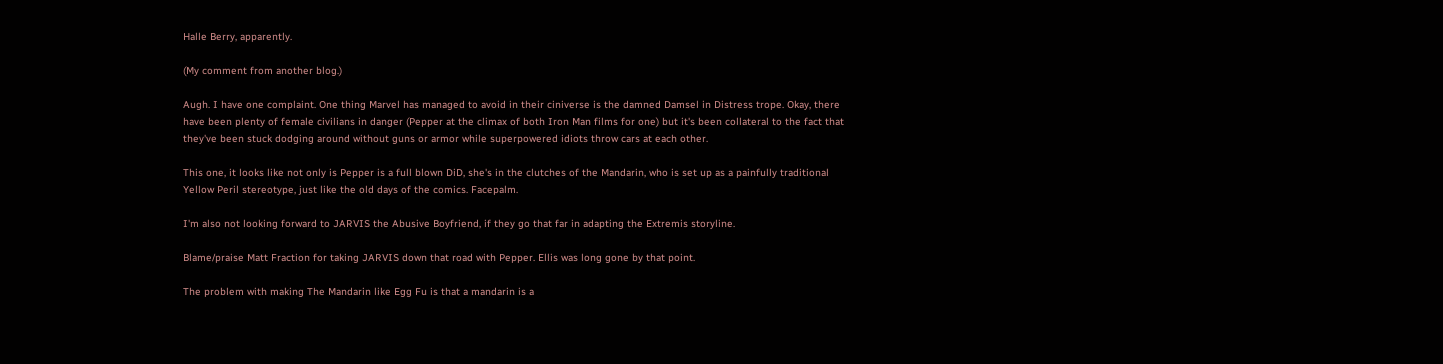Halle Berry, apparently.

(My comment from another blog.)

Augh. I have one complaint. One thing Marvel has managed to avoid in their ciniverse is the damned Damsel in Distress trope. Okay, there have been plenty of female civilians in danger (Pepper at the climax of both Iron Man films for one) but it's been collateral to the fact that they've been stuck dodging around without guns or armor while superpowered idiots throw cars at each other.

This one, it looks like not only is Pepper is a full blown DiD, she's in the clutches of the Mandarin, who is set up as a painfully traditional Yellow Peril stereotype, just like the old days of the comics. Facepalm.

I'm also not looking forward to JARVIS the Abusive Boyfriend, if they go that far in adapting the Extremis storyline.

Blame/praise Matt Fraction for taking JARVIS down that road with Pepper. Ellis was long gone by that point.

The problem with making The Mandarin like Egg Fu is that a mandarin is a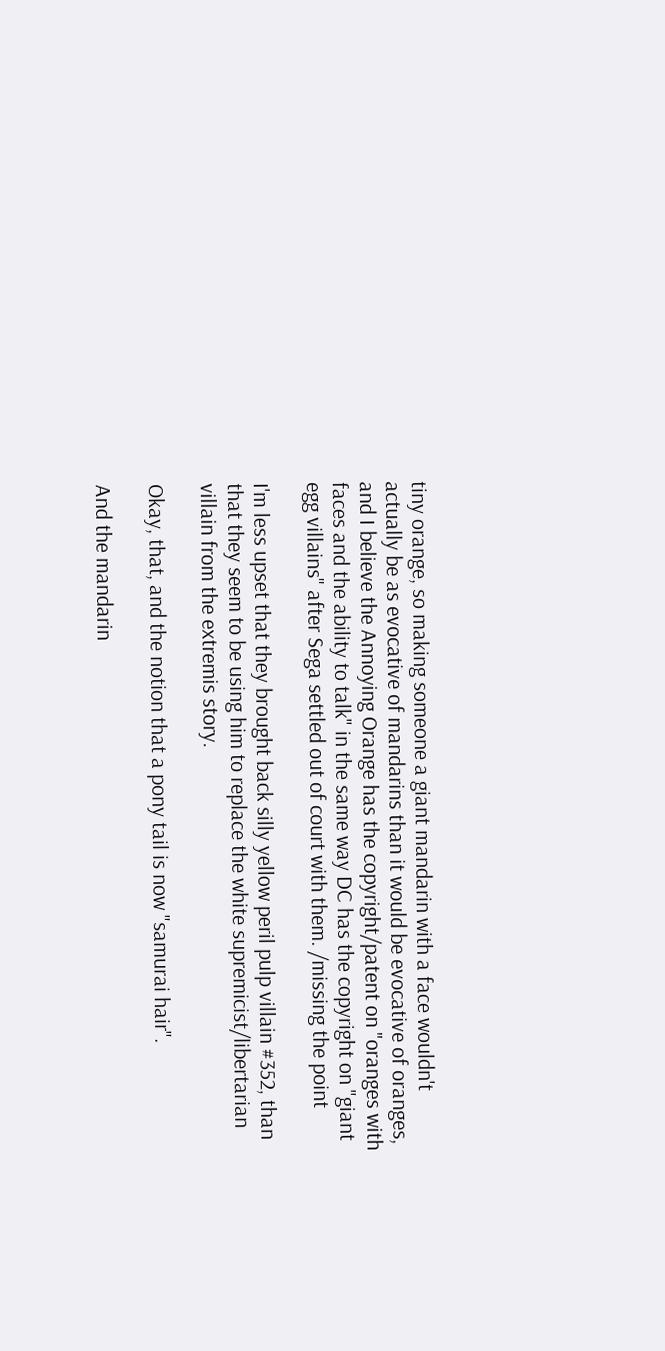tiny orange, so making someone a giant mandarin with a face wouldn't actually be as evocative of mandarins than it would be evocative of oranges, and I believe the Annoying Orange has the copyright/patent on "oranges with faces and the ability to talk" in the same way DC has the copyright on "giant egg villains" after Sega settled out of court with them. /missing the point

I'm less upset that they brought back silly yellow peril pulp villain #352, than that they seem to be using him to replace the white supremicist/libertarian villain from the extremis story.

Okay, that, and the notion that a pony tail is now "samurai hair".

And the mandarin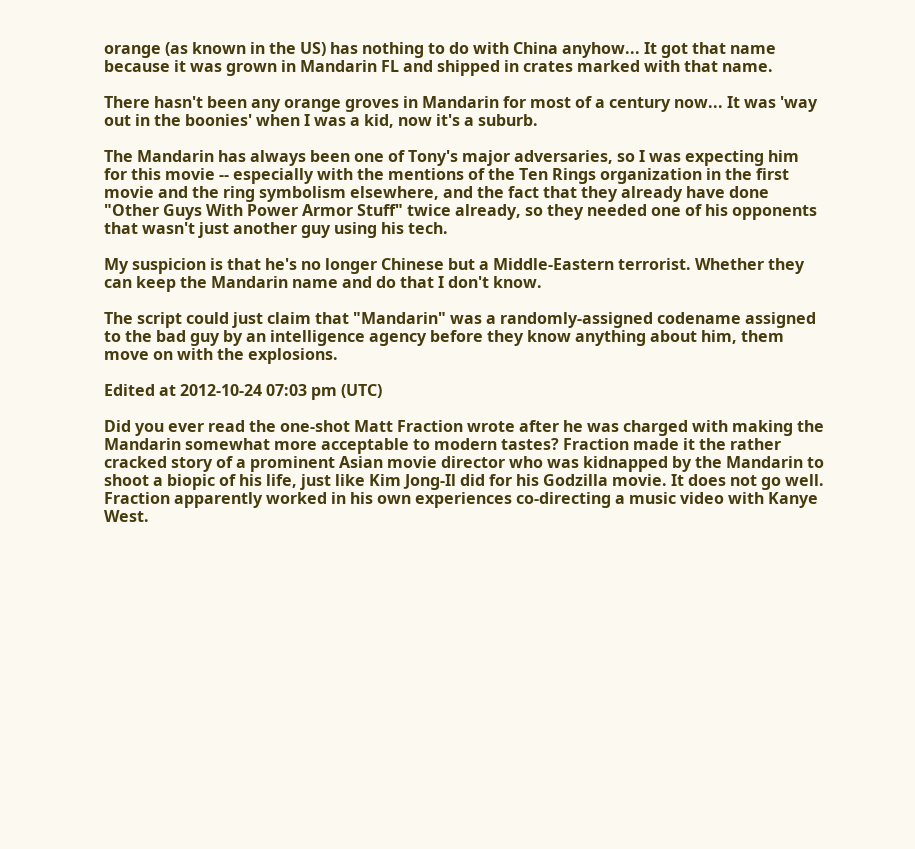orange (as known in the US) has nothing to do with China anyhow... It got that name because it was grown in Mandarin FL and shipped in crates marked with that name.

There hasn't been any orange groves in Mandarin for most of a century now... It was 'way out in the boonies' when I was a kid, now it's a suburb.

The Mandarin has always been one of Tony's major adversaries, so I was expecting him for this movie -- especially with the mentions of the Ten Rings organization in the first movie and the ring symbolism elsewhere, and the fact that they already have done "Other Guys With Power Armor Stuff" twice already, so they needed one of his opponents that wasn't just another guy using his tech.

My suspicion is that he's no longer Chinese but a Middle-Eastern terrorist. Whether they can keep the Mandarin name and do that I don't know.

The script could just claim that "Mandarin" was a randomly-assigned codename assigned to the bad guy by an intelligence agency before they know anything about him, them move on with the explosions.

Edited at 2012-10-24 07:03 pm (UTC)

Did you ever read the one-shot Matt Fraction wrote after he was charged with making the Mandarin somewhat more acceptable to modern tastes? Fraction made it the rather cracked story of a prominent Asian movie director who was kidnapped by the Mandarin to shoot a biopic of his life, just like Kim Jong-Il did for his Godzilla movie. It does not go well. Fraction apparently worked in his own experiences co-directing a music video with Kanye West.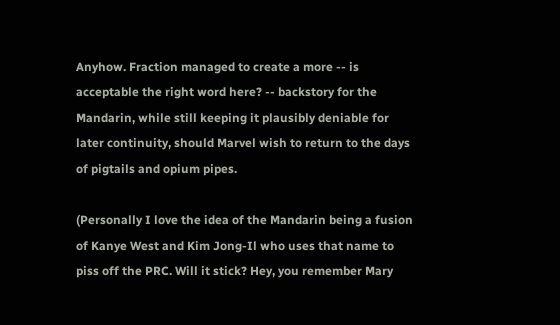Anyhow. Fraction managed to create a more -- is acceptable the right word here? -- backstory for the Mandarin, while still keeping it plausibly deniable for later continuity, should Marvel wish to return to the days of pigtails and opium pipes.

(Personally I love the idea of the Mandarin being a fusion of Kanye West and Kim Jong-Il who uses that name to piss off the PRC. Will it stick? Hey, you remember Mary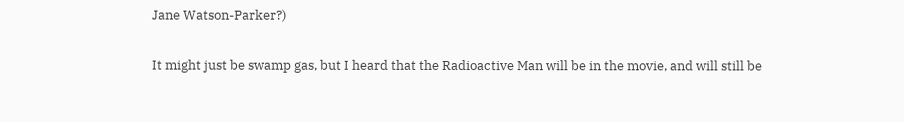Jane Watson-Parker?)

It might just be swamp gas, but I heard that the Radioactive Man will be in the movie, and will still be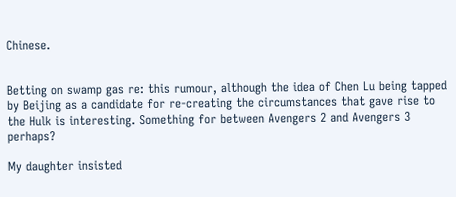Chinese.


Betting on swamp gas re: this rumour, although the idea of Chen Lu being tapped by Beijing as a candidate for re-creating the circumstances that gave rise to the Hulk is interesting. Something for between Avengers 2 and Avengers 3 perhaps?

My daughter insisted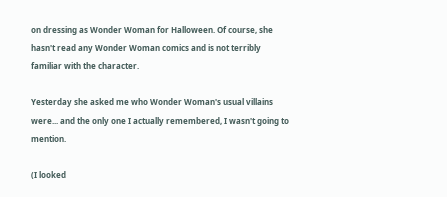on dressing as Wonder Woman for Halloween. Of course, she hasn't read any Wonder Woman comics and is not terribly familiar with the character.

Yesterday she asked me who Wonder Woman's usual villains were... and the only one I actually remembered, I wasn't going to mention.

(I looked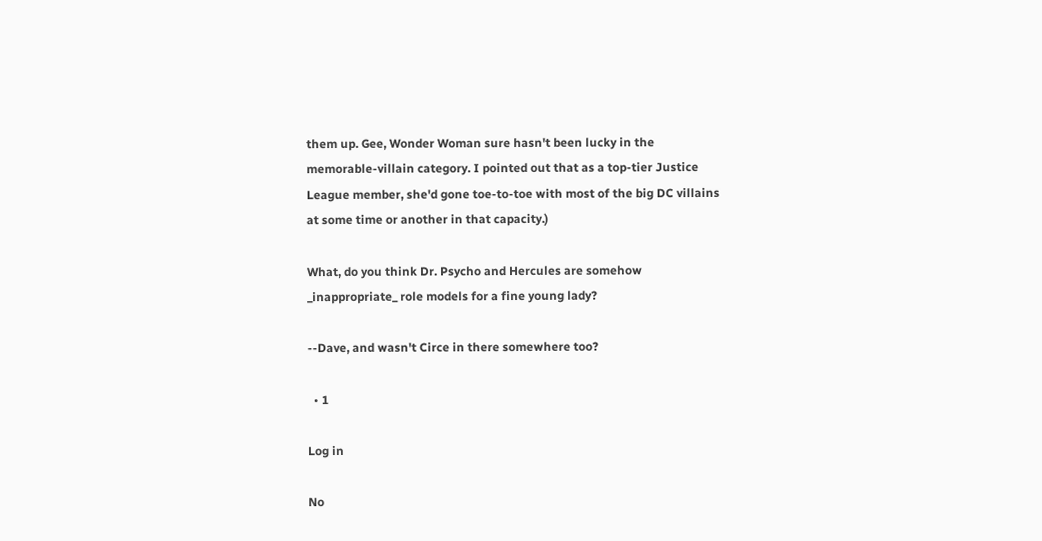them up. Gee, Wonder Woman sure hasn't been lucky in the memorable-villain category. I pointed out that as a top-tier Justice League member, she'd gone toe-to-toe with most of the big DC villains at some time or another in that capacity.)

What, do you think Dr. Psycho and Hercules are somehow _inappropriate_ role models for a fine young lady?

--Dave, and wasn't Circe in there somewhere too?

  • 1

Log in

No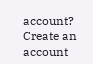account? Create an account